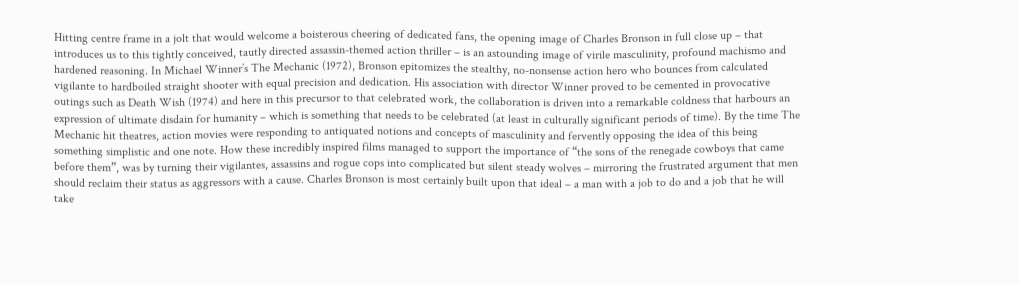Hitting centre frame in a jolt that would welcome a boisterous cheering of dedicated fans, the opening image of Charles Bronson in full close up – that introduces us to this tightly conceived, tautly directed assassin-themed action thriller – is an astounding image of virile masculinity, profound machismo and hardened reasoning. In Michael Winner’s The Mechanic (1972), Bronson epitomizes the stealthy, no-nonsense action hero who bounces from calculated vigilante to hardboiled straight shooter with equal precision and dedication. His association with director Winner proved to be cemented in provocative outings such as Death Wish (1974) and here in this precursor to that celebrated work, the collaboration is driven into a remarkable coldness that harbours an expression of ultimate disdain for humanity – which is something that needs to be celebrated (at least in culturally significant periods of time). By the time The Mechanic hit theatres, action movies were responding to antiquated notions and concepts of masculinity and fervently opposing the idea of this being something simplistic and one note. How these incredibly inspired films managed to support the importance of “the sons of the renegade cowboys that came before them”, was by turning their vigilantes, assassins and rogue cops into complicated but silent steady wolves – mirroring the frustrated argument that men should reclaim their status as aggressors with a cause. Charles Bronson is most certainly built upon that ideal – a man with a job to do and a job that he will take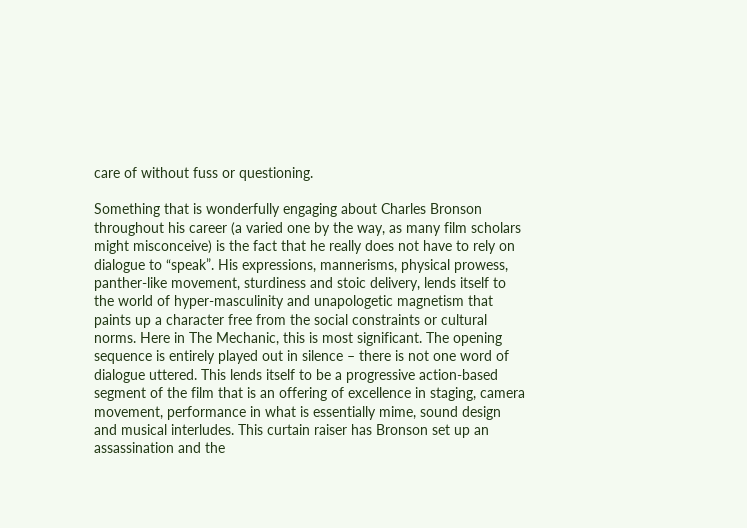care of without fuss or questioning.

Something that is wonderfully engaging about Charles Bronson throughout his career (a varied one by the way, as many film scholars might misconceive) is the fact that he really does not have to rely on dialogue to “speak”. His expressions, mannerisms, physical prowess, panther-like movement, sturdiness and stoic delivery, lends itself to the world of hyper-masculinity and unapologetic magnetism that paints up a character free from the social constraints or cultural norms. Here in The Mechanic, this is most significant. The opening sequence is entirely played out in silence – there is not one word of dialogue uttered. This lends itself to be a progressive action-based segment of the film that is an offering of excellence in staging, camera movement, performance in what is essentially mime, sound design and musical interludes. This curtain raiser has Bronson set up an assassination and the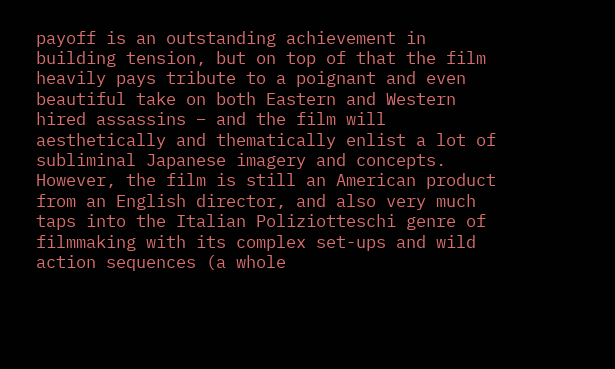payoff is an outstanding achievement in building tension, but on top of that the film heavily pays tribute to a poignant and even beautiful take on both Eastern and Western hired assassins – and the film will aesthetically and thematically enlist a lot of subliminal Japanese imagery and concepts. However, the film is still an American product from an English director, and also very much taps into the Italian Poliziotteschi genre of filmmaking with its complex set-ups and wild action sequences (a whole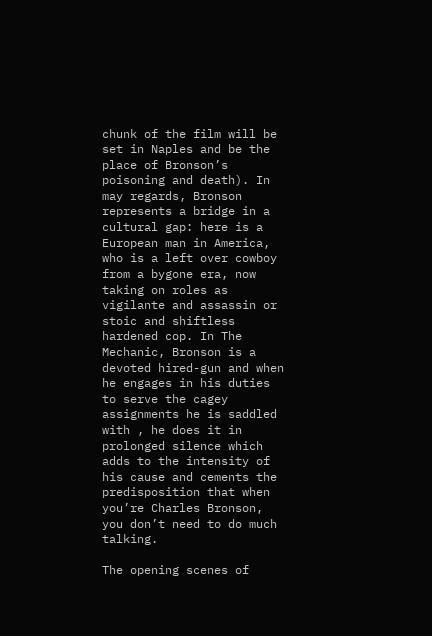chunk of the film will be set in Naples and be the place of Bronson’s poisoning and death). In may regards, Bronson represents a bridge in a cultural gap: here is a European man in America, who is a left over cowboy from a bygone era, now taking on roles as vigilante and assassin or stoic and shiftless hardened cop. In The Mechanic, Bronson is a devoted hired-gun and when he engages in his duties to serve the cagey assignments he is saddled with , he does it in prolonged silence which adds to the intensity of his cause and cements the predisposition that when you’re Charles Bronson, you don’t need to do much talking.

The opening scenes of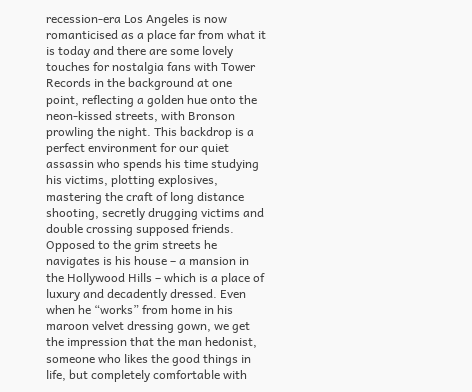recession-era Los Angeles is now romanticised as a place far from what it is today and there are some lovely touches for nostalgia fans with Tower Records in the background at one point, reflecting a golden hue onto the neon-kissed streets, with Bronson prowling the night. This backdrop is a perfect environment for our quiet assassin who spends his time studying his victims, plotting explosives, mastering the craft of long distance shooting, secretly drugging victims and double crossing supposed friends. Opposed to the grim streets he navigates is his house – a mansion in the Hollywood Hills – which is a place of luxury and decadently dressed. Even when he “works” from home in his maroon velvet dressing gown, we get the impression that the man hedonist, someone who likes the good things in life, but completely comfortable with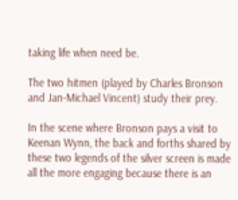taking life when need be.

The two hitmen (played by Charles Bronson and Jan-Michael Vincent) study their prey.

In the scene where Bronson pays a visit to Keenan Wynn, the back and forths shared by these two legends of the silver screen is made all the more engaging because there is an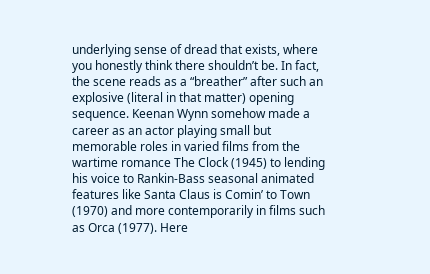underlying sense of dread that exists, where you honestly think there shouldn’t be. In fact, the scene reads as a “breather” after such an explosive (literal in that matter) opening sequence. Keenan Wynn somehow made a career as an actor playing small but memorable roles in varied films from the wartime romance The Clock (1945) to lending his voice to Rankin-Bass seasonal animated features like Santa Claus is Comin’ to Town (1970) and more contemporarily in films such as Orca (1977). Here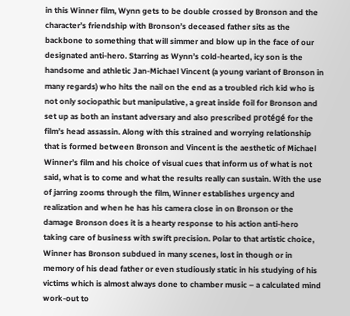in this Winner film, Wynn gets to be double crossed by Bronson and the character’s friendship with Bronson’s deceased father sits as the backbone to something that will simmer and blow up in the face of our designated anti-hero. Starring as Wynn’s cold-hearted, icy son is the handsome and athletic Jan-Michael Vincent (a young variant of Bronson in many regards) who hits the nail on the end as a troubled rich kid who is not only sociopathic but manipulative, a great inside foil for Bronson and set up as both an instant adversary and also prescribed protégé for the film’s head assassin. Along with this strained and worrying relationship that is formed between Bronson and Vincent is the aesthetic of Michael Winner’s film and his choice of visual cues that inform us of what is not said, what is to come and what the results really can sustain. With the use of jarring zooms through the film, Winner establishes urgency and realization and when he has his camera close in on Bronson or the damage Bronson does it is a hearty response to his action anti-hero taking care of business with swift precision. Polar to that artistic choice, Winner has Bronson subdued in many scenes, lost in though or in memory of his dead father or even studiously static in his studying of his victims which is almost always done to chamber music – a calculated mind work-out to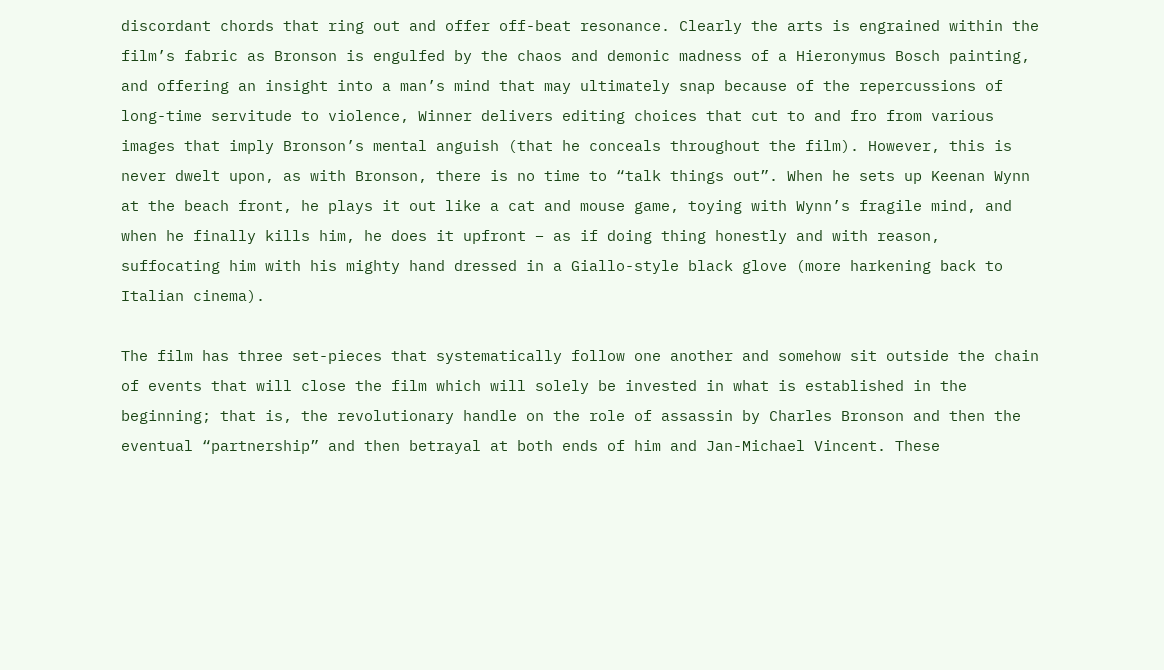discordant chords that ring out and offer off-beat resonance. Clearly the arts is engrained within the film’s fabric as Bronson is engulfed by the chaos and demonic madness of a Hieronymus Bosch painting, and offering an insight into a man’s mind that may ultimately snap because of the repercussions of long-time servitude to violence, Winner delivers editing choices that cut to and fro from various images that imply Bronson’s mental anguish (that he conceals throughout the film). However, this is never dwelt upon, as with Bronson, there is no time to “talk things out”. When he sets up Keenan Wynn at the beach front, he plays it out like a cat and mouse game, toying with Wynn’s fragile mind, and when he finally kills him, he does it upfront – as if doing thing honestly and with reason, suffocating him with his mighty hand dressed in a Giallo-style black glove (more harkening back to Italian cinema).

The film has three set-pieces that systematically follow one another and somehow sit outside the chain of events that will close the film which will solely be invested in what is established in the beginning; that is, the revolutionary handle on the role of assassin by Charles Bronson and then the eventual “partnership” and then betrayal at both ends of him and Jan-Michael Vincent. These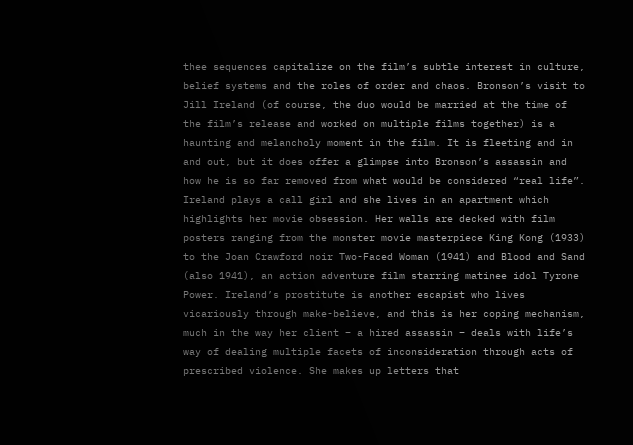thee sequences capitalize on the film’s subtle interest in culture, belief systems and the roles of order and chaos. Bronson’s visit to Jill Ireland (of course, the duo would be married at the time of the film’s release and worked on multiple films together) is a haunting and melancholy moment in the film. It is fleeting and in and out, but it does offer a glimpse into Bronson’s assassin and how he is so far removed from what would be considered “real life”. Ireland plays a call girl and she lives in an apartment which highlights her movie obsession. Her walls are decked with film posters ranging from the monster movie masterpiece King Kong (1933) to the Joan Crawford noir Two-Faced Woman (1941) and Blood and Sand (also 1941), an action adventure film starring matinee idol Tyrone Power. Ireland’s prostitute is another escapist who lives vicariously through make-believe, and this is her coping mechanism, much in the way her client – a hired assassin – deals with life’s way of dealing multiple facets of inconsideration through acts of prescribed violence. She makes up letters that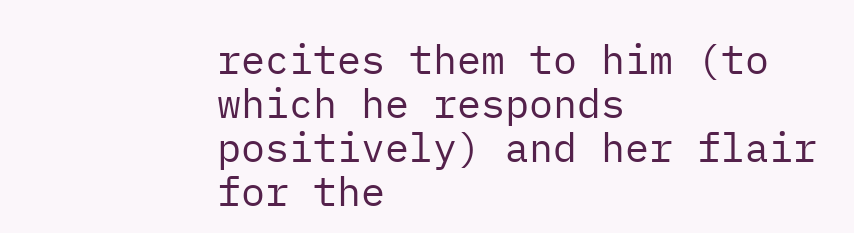recites them to him (to which he responds positively) and her flair for the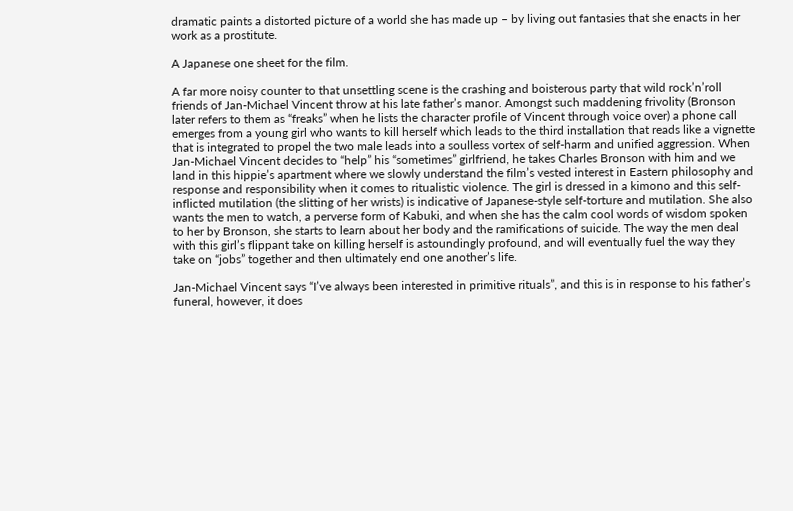dramatic paints a distorted picture of a world she has made up – by living out fantasies that she enacts in her work as a prostitute.

A Japanese one sheet for the film.

A far more noisy counter to that unsettling scene is the crashing and boisterous party that wild rock’n’roll friends of Jan-Michael Vincent throw at his late father’s manor. Amongst such maddening frivolity (Bronson later refers to them as “freaks” when he lists the character profile of Vincent through voice over) a phone call emerges from a young girl who wants to kill herself which leads to the third installation that reads like a vignette that is integrated to propel the two male leads into a soulless vortex of self-harm and unified aggression. When Jan-Michael Vincent decides to “help” his “sometimes” girlfriend, he takes Charles Bronson with him and we land in this hippie’s apartment where we slowly understand the film’s vested interest in Eastern philosophy and response and responsibility when it comes to ritualistic violence. The girl is dressed in a kimono and this self-inflicted mutilation (the slitting of her wrists) is indicative of Japanese-style self-torture and mutilation. She also wants the men to watch, a perverse form of Kabuki, and when she has the calm cool words of wisdom spoken to her by Bronson, she starts to learn about her body and the ramifications of suicide. The way the men deal with this girl’s flippant take on killing herself is astoundingly profound, and will eventually fuel the way they take on “jobs” together and then ultimately end one another’s life.

Jan-Michael Vincent says “I’ve always been interested in primitive rituals”, and this is in response to his father’s funeral, however, it does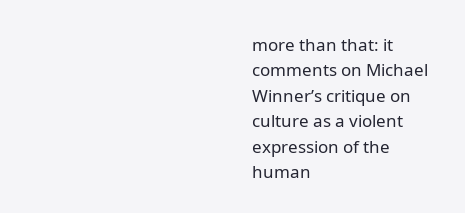more than that: it comments on Michael Winner’s critique on culture as a violent expression of the human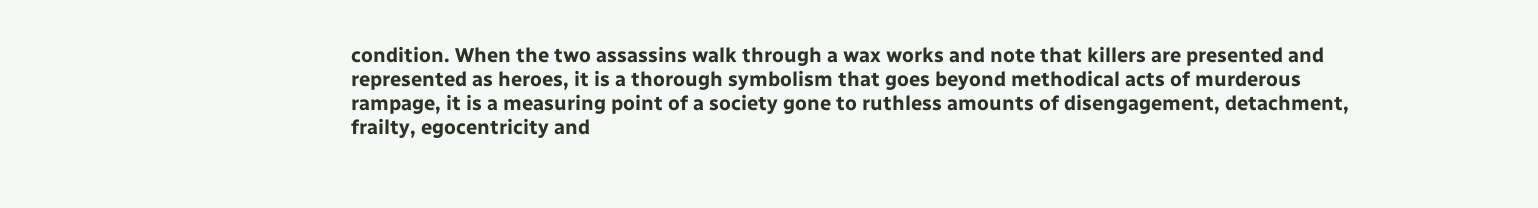condition. When the two assassins walk through a wax works and note that killers are presented and represented as heroes, it is a thorough symbolism that goes beyond methodical acts of murderous rampage, it is a measuring point of a society gone to ruthless amounts of disengagement, detachment, frailty, egocentricity and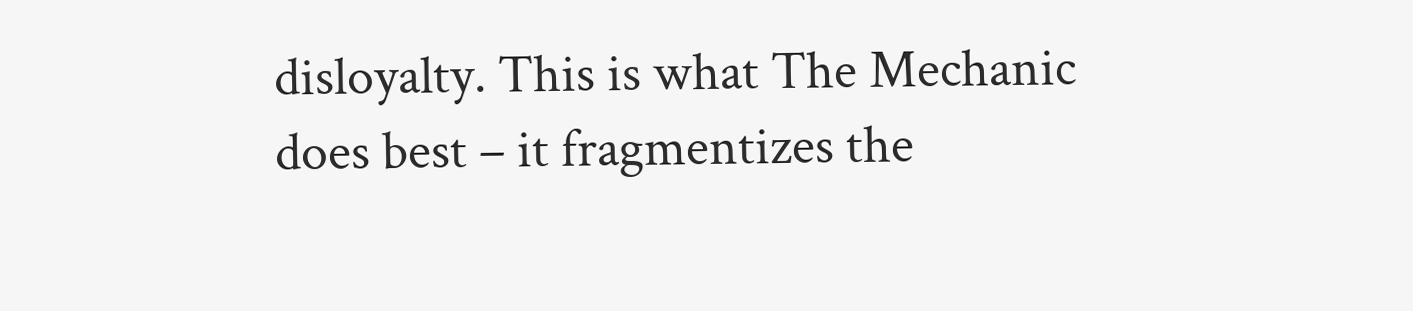disloyalty. This is what The Mechanic does best – it fragmentizes the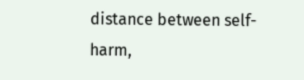distance between self-harm,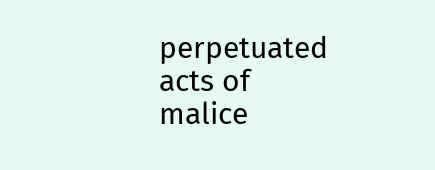perpetuated acts of malice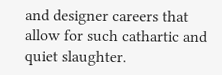and designer careers that allow for such cathartic and quiet slaughter.